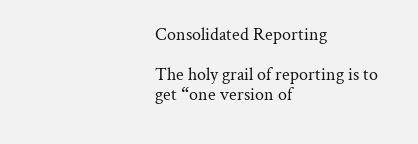Consolidated Reporting

The holy grail of reporting is to get “one version of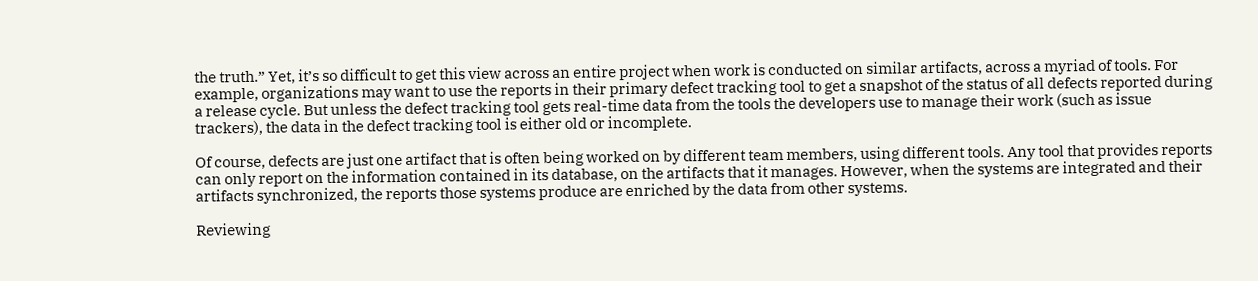the truth.” Yet, it’s so difficult to get this view across an entire project when work is conducted on similar artifacts, across a myriad of tools. For example, organizations may want to use the reports in their primary defect tracking tool to get a snapshot of the status of all defects reported during a release cycle. But unless the defect tracking tool gets real-time data from the tools the developers use to manage their work (such as issue trackers), the data in the defect tracking tool is either old or incomplete.

Of course, defects are just one artifact that is often being worked on by different team members, using different tools. Any tool that provides reports can only report on the information contained in its database, on the artifacts that it manages. However, when the systems are integrated and their artifacts synchronized, the reports those systems produce are enriched by the data from other systems.

Reviewing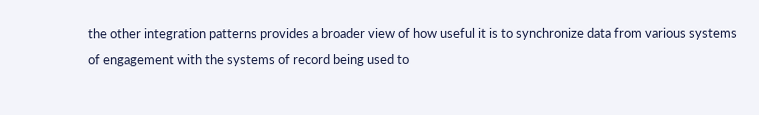the other integration patterns provides a broader view of how useful it is to synchronize data from various systems of engagement with the systems of record being used to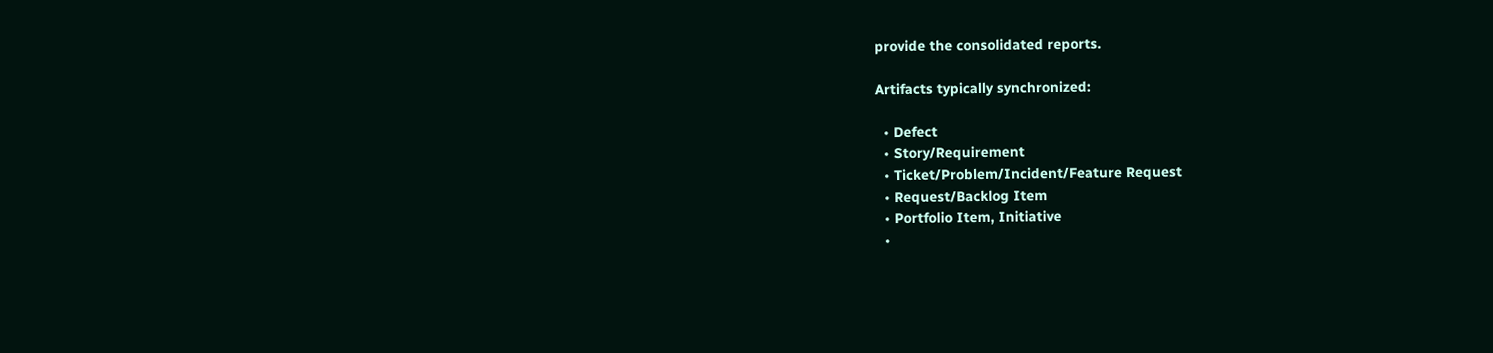provide the consolidated reports.

Artifacts typically synchronized:

  • Defect
  • Story/Requirement
  • Ticket/Problem/Incident/Feature Request
  • Request/Backlog Item
  • Portfolio Item, Initiative
  •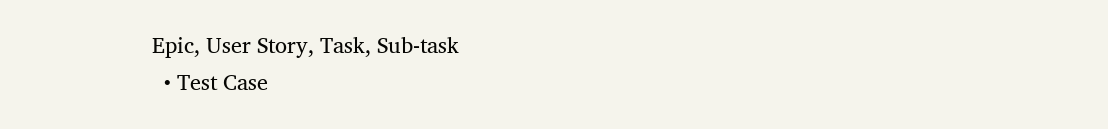Epic, User Story, Task, Sub-task
  • Test Case